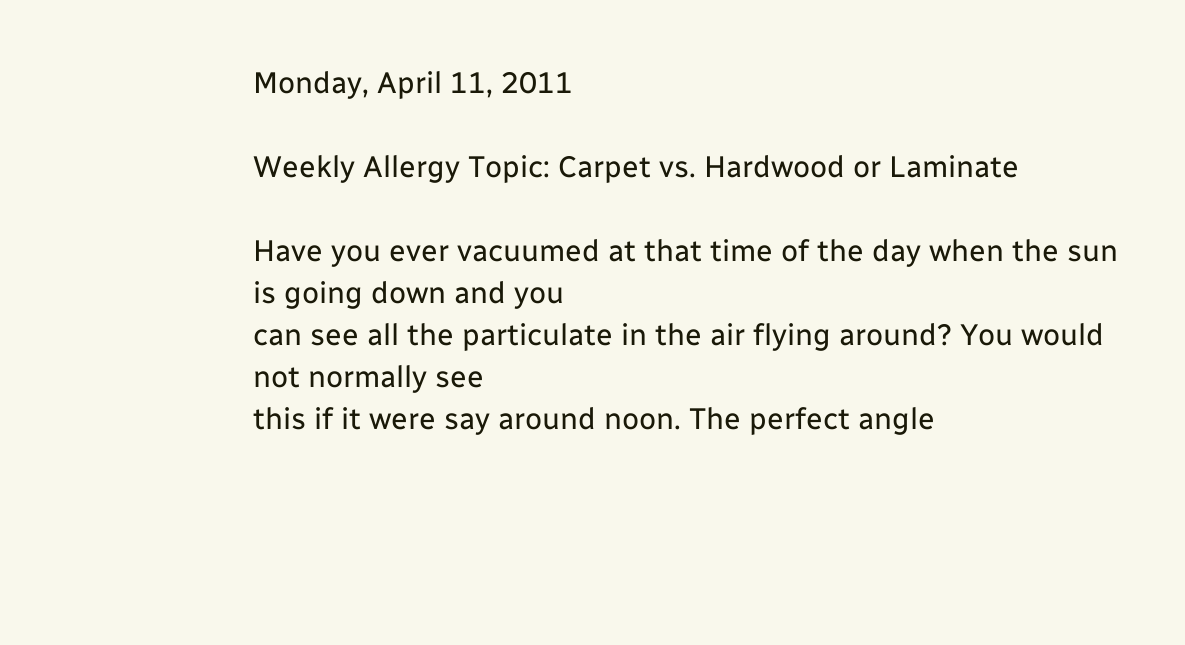Monday, April 11, 2011

Weekly Allergy Topic: Carpet vs. Hardwood or Laminate

Have you ever vacuumed at that time of the day when the sun is going down and you
can see all the particulate in the air flying around? You would not normally see
this if it were say around noon. The perfect angle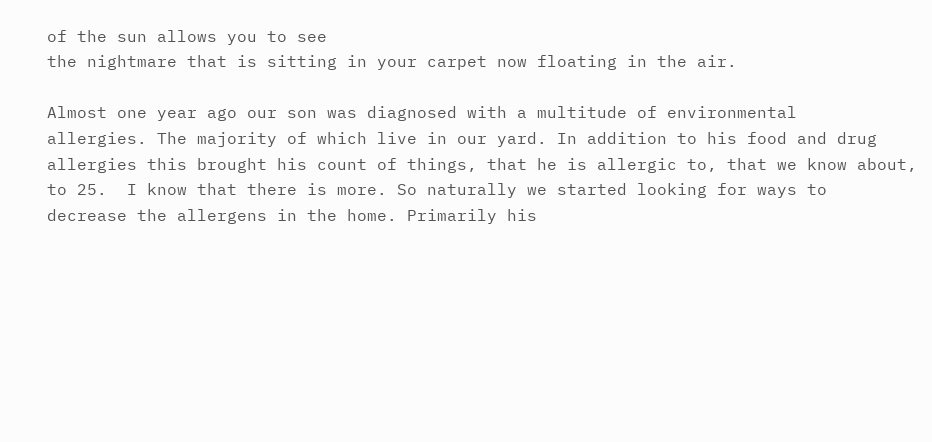of the sun allows you to see
the nightmare that is sitting in your carpet now floating in the air.

Almost one year ago our son was diagnosed with a multitude of environmental
allergies. The majority of which live in our yard. In addition to his food and drug
allergies this brought his count of things, that he is allergic to, that we know about,
to 25.  I know that there is more. So naturally we started looking for ways to
decrease the allergens in the home. Primarily his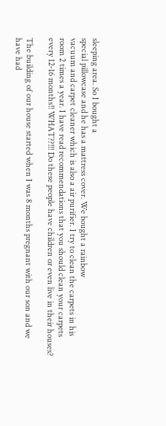sleeping area. So I bought a
special pillowcase and he has a mattress cover. We bought a rainbow
vacuum and carpet cleaner which is also a air purifier. I try to clean the carpets in his
room 2 times a year. I have read recommendations that you should clean your carpets
every 12-16 months!! WHAT??!!! Do these people have children or even live in their houses?

The building of our house started when I was 8 months pregnant with our son and we
have had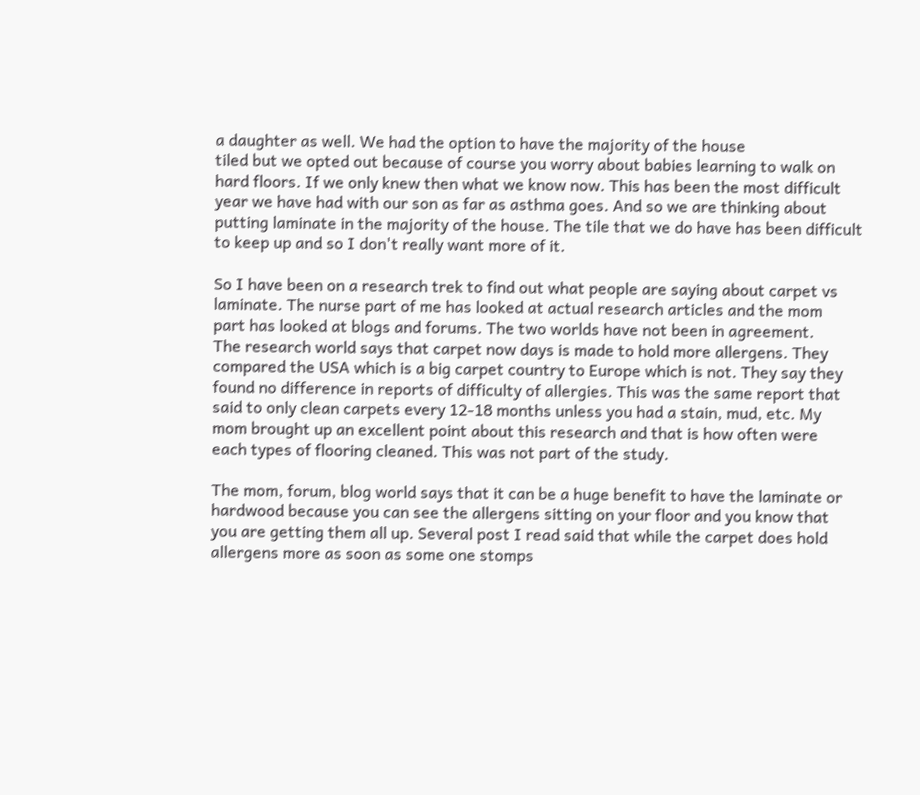a daughter as well. We had the option to have the majority of the house
tiled but we opted out because of course you worry about babies learning to walk on
hard floors. If we only knew then what we know now. This has been the most difficult
year we have had with our son as far as asthma goes. And so we are thinking about
putting laminate in the majority of the house. The tile that we do have has been difficult
to keep up and so I don't really want more of it.

So I have been on a research trek to find out what people are saying about carpet vs
laminate. The nurse part of me has looked at actual research articles and the mom
part has looked at blogs and forums. The two worlds have not been in agreement.
The research world says that carpet now days is made to hold more allergens. They
compared the USA which is a big carpet country to Europe which is not. They say they
found no difference in reports of difficulty of allergies. This was the same report that
said to only clean carpets every 12-18 months unless you had a stain, mud, etc. My
mom brought up an excellent point about this research and that is how often were
each types of flooring cleaned. This was not part of the study.

The mom, forum, blog world says that it can be a huge benefit to have the laminate or
hardwood because you can see the allergens sitting on your floor and you know that
you are getting them all up. Several post I read said that while the carpet does hold
allergens more as soon as some one stomps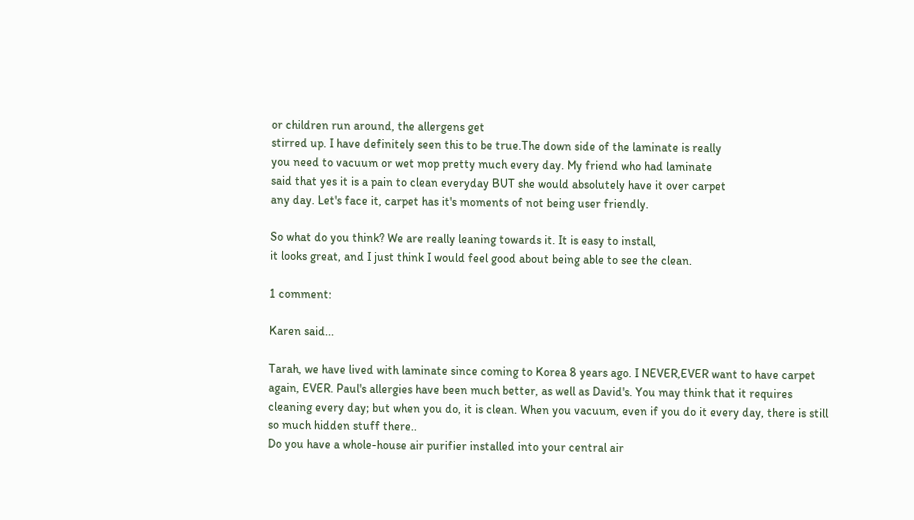or children run around, the allergens get
stirred up. I have definitely seen this to be true.The down side of the laminate is really
you need to vacuum or wet mop pretty much every day. My friend who had laminate
said that yes it is a pain to clean everyday BUT she would absolutely have it over carpet
any day. Let's face it, carpet has it's moments of not being user friendly.

So what do you think? We are really leaning towards it. It is easy to install,
it looks great, and I just think I would feel good about being able to see the clean.

1 comment:

Karen said...

Tarah, we have lived with laminate since coming to Korea 8 years ago. I NEVER,EVER want to have carpet again, EVER. Paul's allergies have been much better, as well as David's. You may think that it requires cleaning every day; but when you do, it is clean. When you vacuum, even if you do it every day, there is still so much hidden stuff there..
Do you have a whole-house air purifier installed into your central air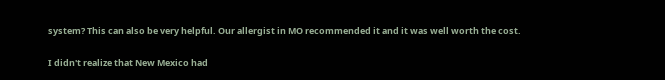system? This can also be very helpful. Our allergist in MO recommended it and it was well worth the cost.

I didn't realize that New Mexico had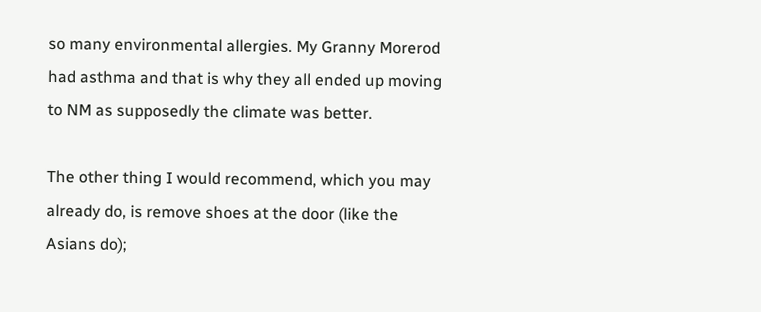so many environmental allergies. My Granny Morerod had asthma and that is why they all ended up moving to NM as supposedly the climate was better.

The other thing I would recommend, which you may already do, is remove shoes at the door (like the Asians do);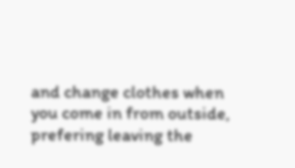and change clothes when you come in from outside, prefering leaving the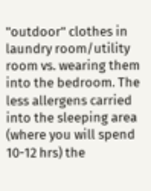"outdoor" clothes in laundry room/utility room vs. wearing them into the bedroom. The less allergens carried into the sleeping area (where you will spend 10-12 hrs) the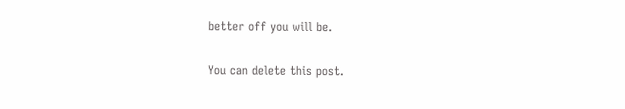better off you will be.

You can delete this post.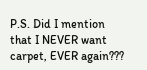P.S. Did I mention that I NEVER want carpet, EVER again???